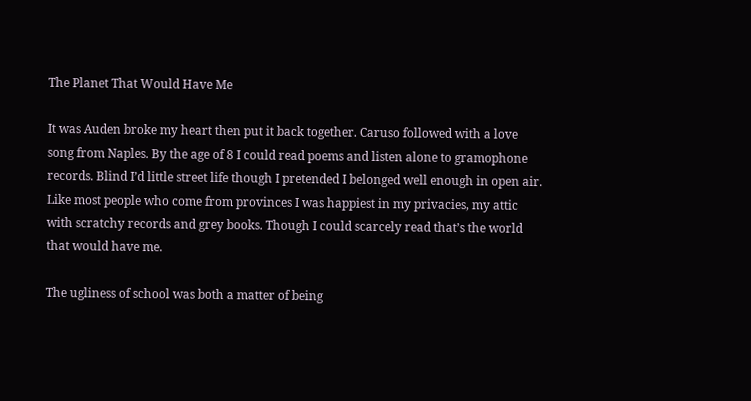The Planet That Would Have Me

It was Auden broke my heart then put it back together. Caruso followed with a love song from Naples. By the age of 8 I could read poems and listen alone to gramophone records. Blind I’d little street life though I pretended I belonged well enough in open air. Like most people who come from provinces I was happiest in my privacies, my attic with scratchy records and grey books. Though I could scarcely read that’s the world that would have me.

The ugliness of school was both a matter of being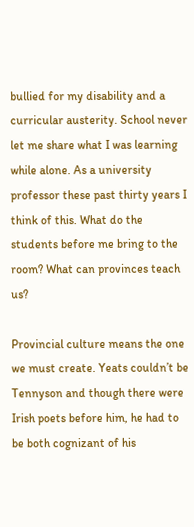bullied for my disability and a curricular austerity. School never let me share what I was learning while alone. As a university professor these past thirty years I think of this. What do the students before me bring to the room? What can provinces teach us?

Provincial culture means the one we must create. Yeats couldn’t be Tennyson and though there were Irish poets before him, he had to be both cognizant of his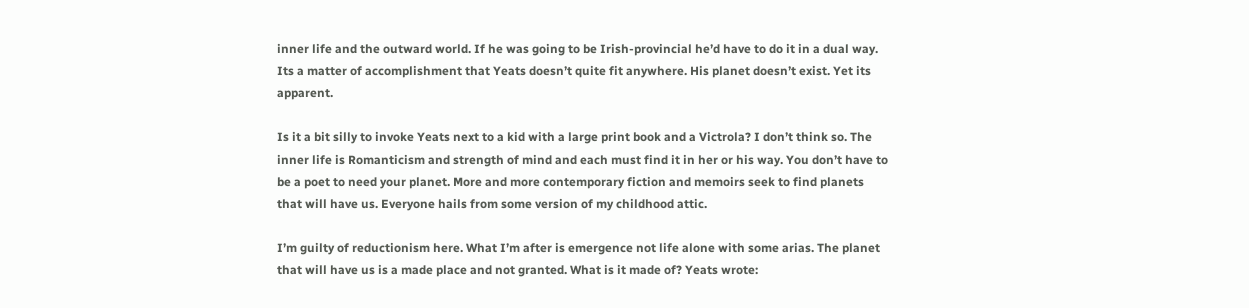inner life and the outward world. If he was going to be Irish-provincial he’d have to do it in a dual way. Its a matter of accomplishment that Yeats doesn’t quite fit anywhere. His planet doesn’t exist. Yet its apparent.

Is it a bit silly to invoke Yeats next to a kid with a large print book and a Victrola? I don’t think so. The inner life is Romanticism and strength of mind and each must find it in her or his way. You don’t have to be a poet to need your planet. More and more contemporary fiction and memoirs seek to find planets that will have us. Everyone hails from some version of my childhood attic.

I’m guilty of reductionism here. What I’m after is emergence not life alone with some arias. The planet that will have us is a made place and not granted. What is it made of? Yeats wrote: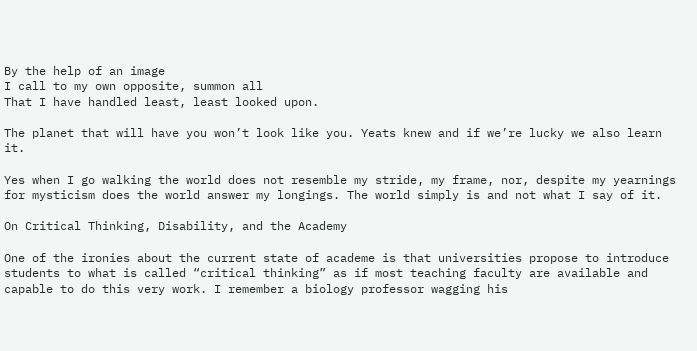By the help of an image
I call to my own opposite, summon all
That I have handled least, least looked upon.

The planet that will have you won’t look like you. Yeats knew and if we’re lucky we also learn it.

Yes when I go walking the world does not resemble my stride, my frame, nor, despite my yearnings for mysticism does the world answer my longings. The world simply is and not what I say of it.

On Critical Thinking, Disability, and the Academy

One of the ironies about the current state of academe is that universities propose to introduce students to what is called “critical thinking” as if most teaching faculty are available and capable to do this very work. I remember a biology professor wagging his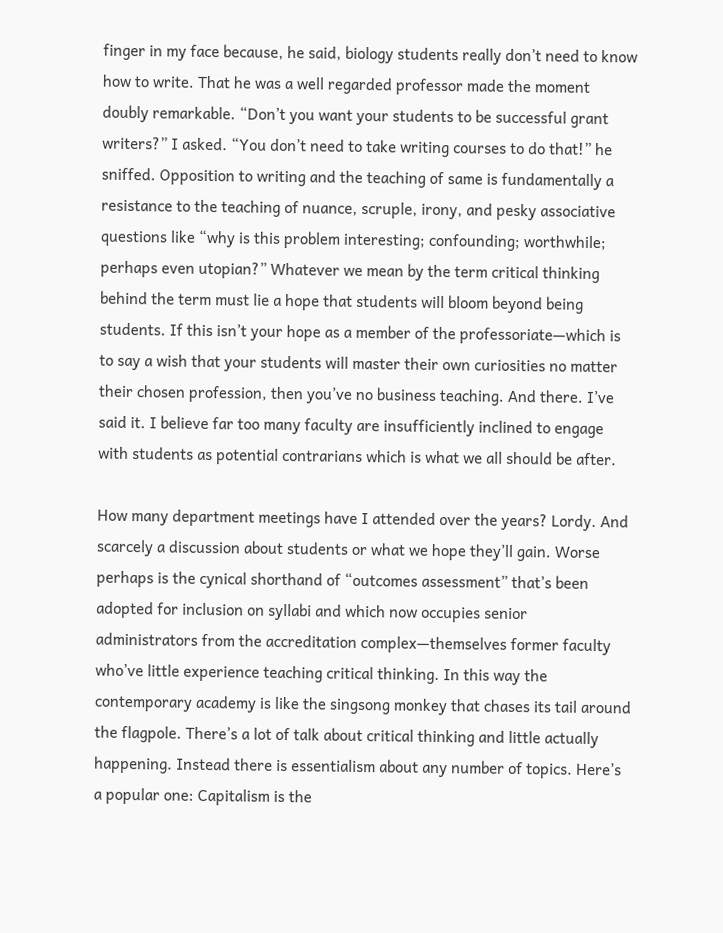finger in my face because, he said, biology students really don’t need to know how to write. That he was a well regarded professor made the moment doubly remarkable. “Don’t you want your students to be successful grant writers?” I asked. “You don’t need to take writing courses to do that!” he sniffed. Opposition to writing and the teaching of same is fundamentally a resistance to the teaching of nuance, scruple, irony, and pesky associative questions like “why is this problem interesting; confounding; worthwhile; perhaps even utopian?” Whatever we mean by the term critical thinking behind the term must lie a hope that students will bloom beyond being students. If this isn’t your hope as a member of the professoriate—which is to say a wish that your students will master their own curiosities no matter their chosen profession, then you’ve no business teaching. And there. I’ve said it. I believe far too many faculty are insufficiently inclined to engage with students as potential contrarians which is what we all should be after.

How many department meetings have I attended over the years? Lordy. And scarcely a discussion about students or what we hope they’ll gain. Worse perhaps is the cynical shorthand of “outcomes assessment” that’s been adopted for inclusion on syllabi and which now occupies senior administrators from the accreditation complex—themselves former faculty who’ve little experience teaching critical thinking. In this way the contemporary academy is like the singsong monkey that chases its tail around the flagpole. There’s a lot of talk about critical thinking and little actually happening. Instead there is essentialism about any number of topics. Here’s a popular one: Capitalism is the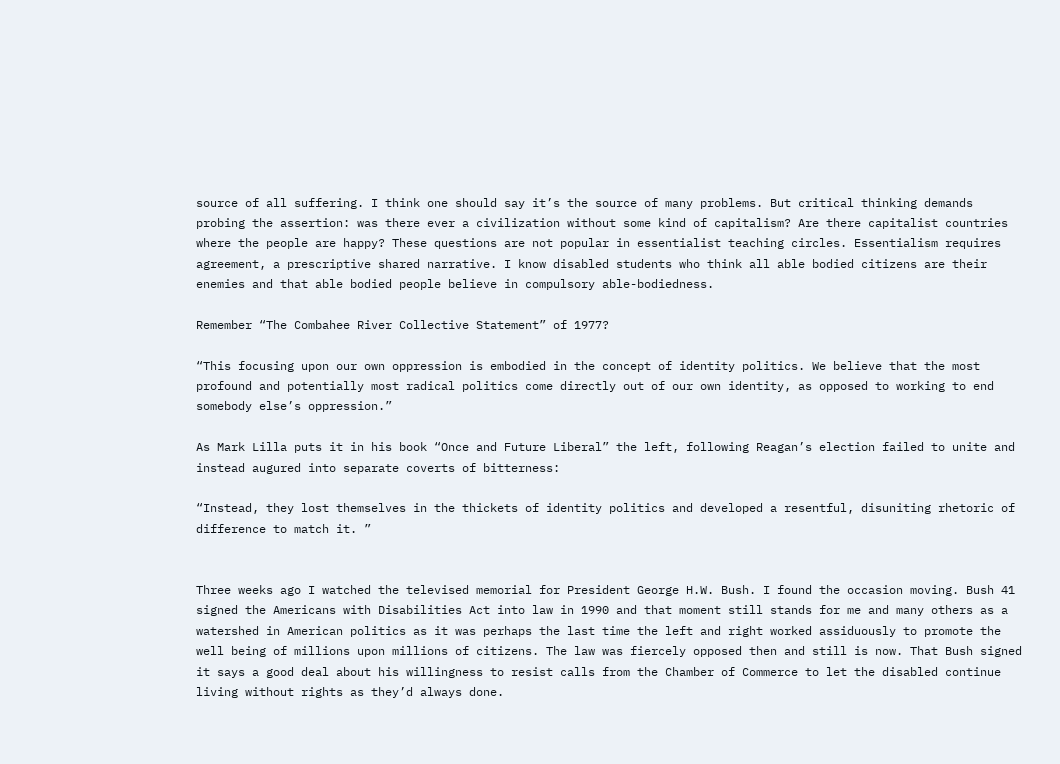source of all suffering. I think one should say it’s the source of many problems. But critical thinking demands probing the assertion: was there ever a civilization without some kind of capitalism? Are there capitalist countries where the people are happy? These questions are not popular in essentialist teaching circles. Essentialism requires agreement, a prescriptive shared narrative. I know disabled students who think all able bodied citizens are their enemies and that able bodied people believe in compulsory able-bodiedness.

Remember “The Combahee River Collective Statement” of 1977?

“This focusing upon our own oppression is embodied in the concept of identity politics. We believe that the most profound and potentially most radical politics come directly out of our own identity, as opposed to working to end somebody else’s oppression.”

As Mark Lilla puts it in his book “Once and Future Liberal” the left, following Reagan’s election failed to unite and instead augured into separate coverts of bitterness:

“Instead, they lost themselves in the thickets of identity politics and developed a resentful, disuniting rhetoric of difference to match it. ”


Three weeks ago I watched the televised memorial for President George H.W. Bush. I found the occasion moving. Bush 41 signed the Americans with Disabilities Act into law in 1990 and that moment still stands for me and many others as a watershed in American politics as it was perhaps the last time the left and right worked assiduously to promote the well being of millions upon millions of citizens. The law was fiercely opposed then and still is now. That Bush signed it says a good deal about his willingness to resist calls from the Chamber of Commerce to let the disabled continue living without rights as they’d always done.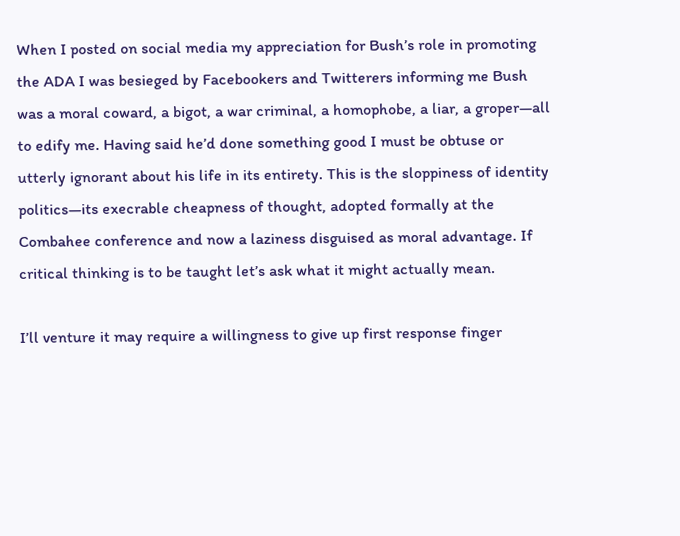When I posted on social media my appreciation for Bush’s role in promoting the ADA I was besieged by Facebookers and Twitterers informing me Bush was a moral coward, a bigot, a war criminal, a homophobe, a liar, a groper—all to edify me. Having said he’d done something good I must be obtuse or utterly ignorant about his life in its entirety. This is the sloppiness of identity politics—its execrable cheapness of thought, adopted formally at the Combahee conference and now a laziness disguised as moral advantage. If critical thinking is to be taught let’s ask what it might actually mean.

I’ll venture it may require a willingness to give up first response finger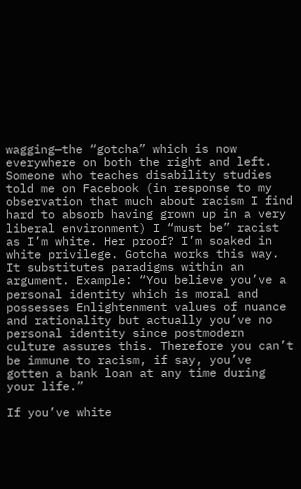wagging—the “gotcha” which is now everywhere on both the right and left. Someone who teaches disability studies told me on Facebook (in response to my observation that much about racism I find hard to absorb having grown up in a very liberal environment) I “must be” racist as I’m white. Her proof? I’m soaked in white privilege. Gotcha works this way. It substitutes paradigms within an argument. Example: “You believe you’ve a personal identity which is moral and possesses Enlightenment values of nuance and rationality but actually you’ve no personal identity since postmodern culture assures this. Therefore you can’t be immune to racism, if say, you’ve gotten a bank loan at any time during your life.”

If you’ve white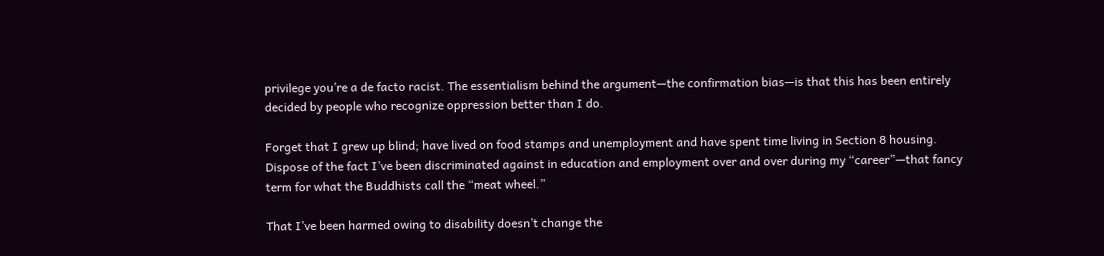privilege you’re a de facto racist. The essentialism behind the argument—the confirmation bias—is that this has been entirely decided by people who recognize oppression better than I do.

Forget that I grew up blind; have lived on food stamps and unemployment and have spent time living in Section 8 housing. Dispose of the fact I’ve been discriminated against in education and employment over and over during my “career”—that fancy term for what the Buddhists call the “meat wheel.”

That I’ve been harmed owing to disability doesn’t change the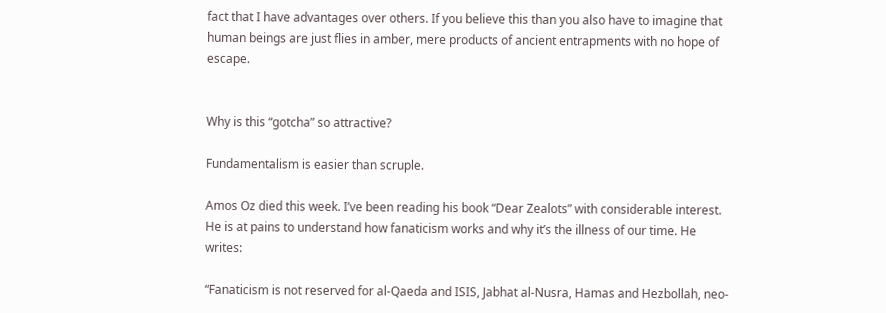fact that I have advantages over others. If you believe this than you also have to imagine that human beings are just flies in amber, mere products of ancient entrapments with no hope of escape.


Why is this “gotcha” so attractive?

Fundamentalism is easier than scruple.

Amos Oz died this week. I’ve been reading his book “Dear Zealots” with considerable interest. He is at pains to understand how fanaticism works and why it’s the illness of our time. He writes:

“Fanaticism is not reserved for al-Qaeda and ISIS, Jabhat al-Nusra, Hamas and Hezbollah, neo-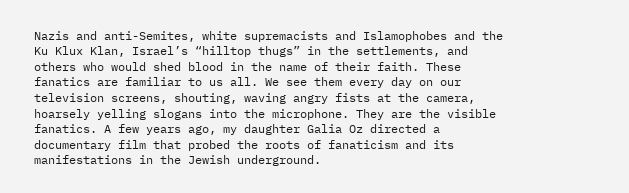Nazis and anti-Semites, white supremacists and Islamophobes and the Ku Klux Klan, Israel’s “hilltop thugs” in the settlements, and others who would shed blood in the name of their faith. These fanatics are familiar to us all. We see them every day on our television screens, shouting, waving angry fists at the camera, hoarsely yelling slogans into the microphone. They are the visible fanatics. A few years ago, my daughter Galia Oz directed a documentary film that probed the roots of fanaticism and its manifestations in the Jewish underground.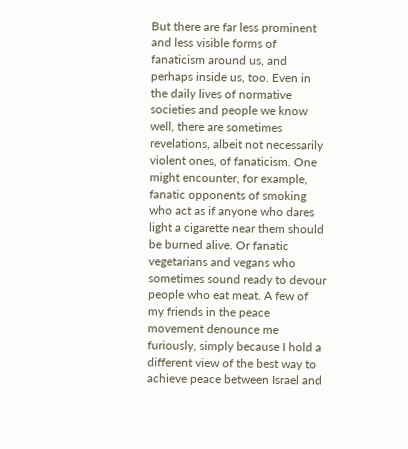But there are far less prominent and less visible forms of fanaticism around us, and perhaps inside us, too. Even in the daily lives of normative societies and people we know well, there are sometimes revelations, albeit not necessarily violent ones, of fanaticism. One might encounter, for example, fanatic opponents of smoking who act as if anyone who dares light a cigarette near them should be burned alive. Or fanatic vegetarians and vegans who sometimes sound ready to devour people who eat meat. A few of my friends in the peace movement denounce me furiously, simply because I hold a different view of the best way to achieve peace between Israel and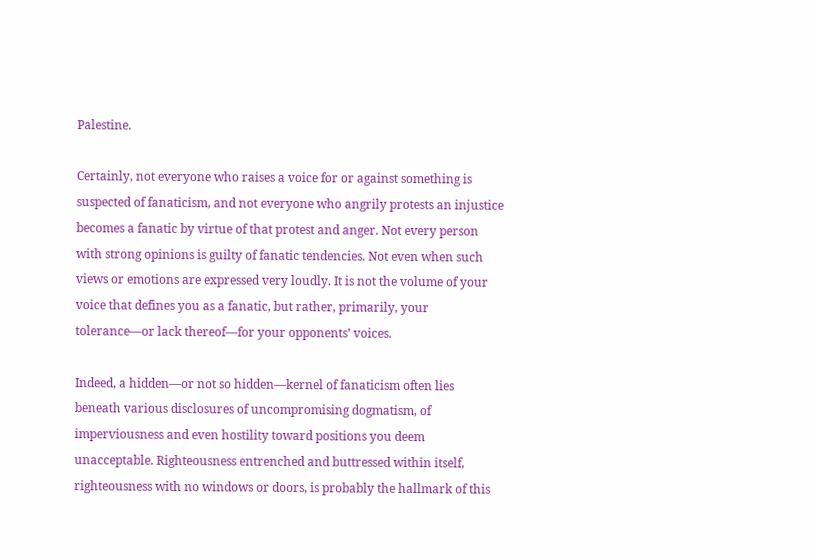Palestine.

Certainly, not everyone who raises a voice for or against something is suspected of fanaticism, and not everyone who angrily protests an injustice becomes a fanatic by virtue of that protest and anger. Not every person with strong opinions is guilty of fanatic tendencies. Not even when such views or emotions are expressed very loudly. It is not the volume of your voice that defines you as a fanatic, but rather, primarily, your tolerance—or lack thereof—for your opponents’ voices.

Indeed, a hidden—or not so hidden—kernel of fanaticism often lies beneath various disclosures of uncompromising dogmatism, of imperviousness and even hostility toward positions you deem unacceptable. Righteousness entrenched and buttressed within itself, righteousness with no windows or doors, is probably the hallmark of this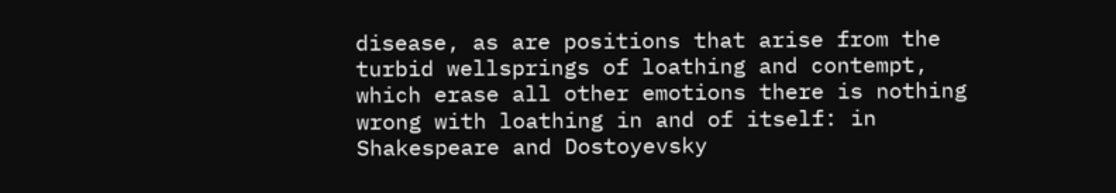disease, as are positions that arise from the turbid wellsprings of loathing and contempt, which erase all other emotions there is nothing wrong with loathing in and of itself: in Shakespeare and Dostoyevsky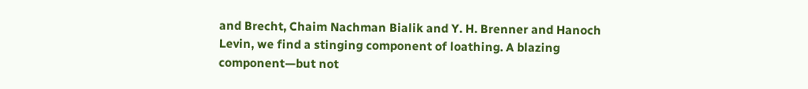and Brecht, Chaim Nachman Bialik and Y. H. Brenner and Hanoch Levin, we find a stinging component of loathing. A blazing component—but not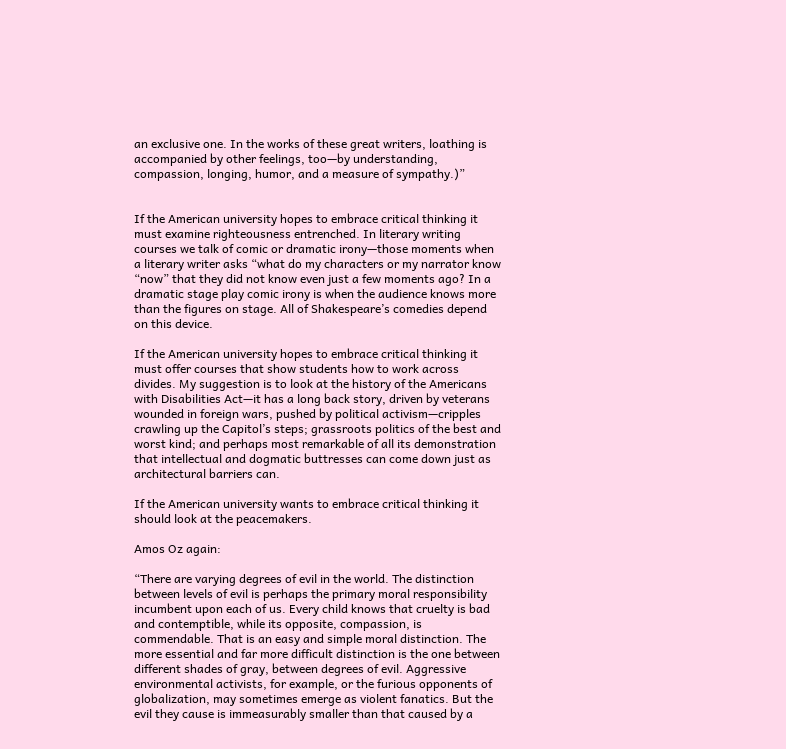an exclusive one. In the works of these great writers, loathing is accompanied by other feelings, too—by understanding, compassion, longing, humor, and a measure of sympathy.)”


If the American university hopes to embrace critical thinking it must examine righteousness entrenched. In literary writing courses we talk of comic or dramatic irony—those moments when a literary writer asks “what do my characters or my narrator know “now” that they did not know even just a few moments ago? In a dramatic stage play comic irony is when the audience knows more than the figures on stage. All of Shakespeare’s comedies depend on this device.

If the American university hopes to embrace critical thinking it must offer courses that show students how to work across divides. My suggestion is to look at the history of the Americans with Disabilities Act—it has a long back story, driven by veterans wounded in foreign wars, pushed by political activism—cripples crawling up the Capitol’s steps; grassroots politics of the best and worst kind; and perhaps most remarkable of all its demonstration that intellectual and dogmatic buttresses can come down just as architectural barriers can.

If the American university wants to embrace critical thinking it should look at the peacemakers.

Amos Oz again:

“There are varying degrees of evil in the world. The distinction between levels of evil is perhaps the primary moral responsibility incumbent upon each of us. Every child knows that cruelty is bad and contemptible, while its opposite, compassion, is commendable. That is an easy and simple moral distinction. The more essential and far more difficult distinction is the one between different shades of gray, between degrees of evil. Aggressive environmental activists, for example, or the furious opponents of globalization, may sometimes emerge as violent fanatics. But the evil they cause is immeasurably smaller than that caused by a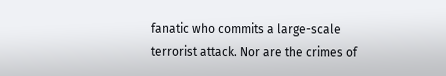fanatic who commits a large-scale terrorist attack. Nor are the crimes of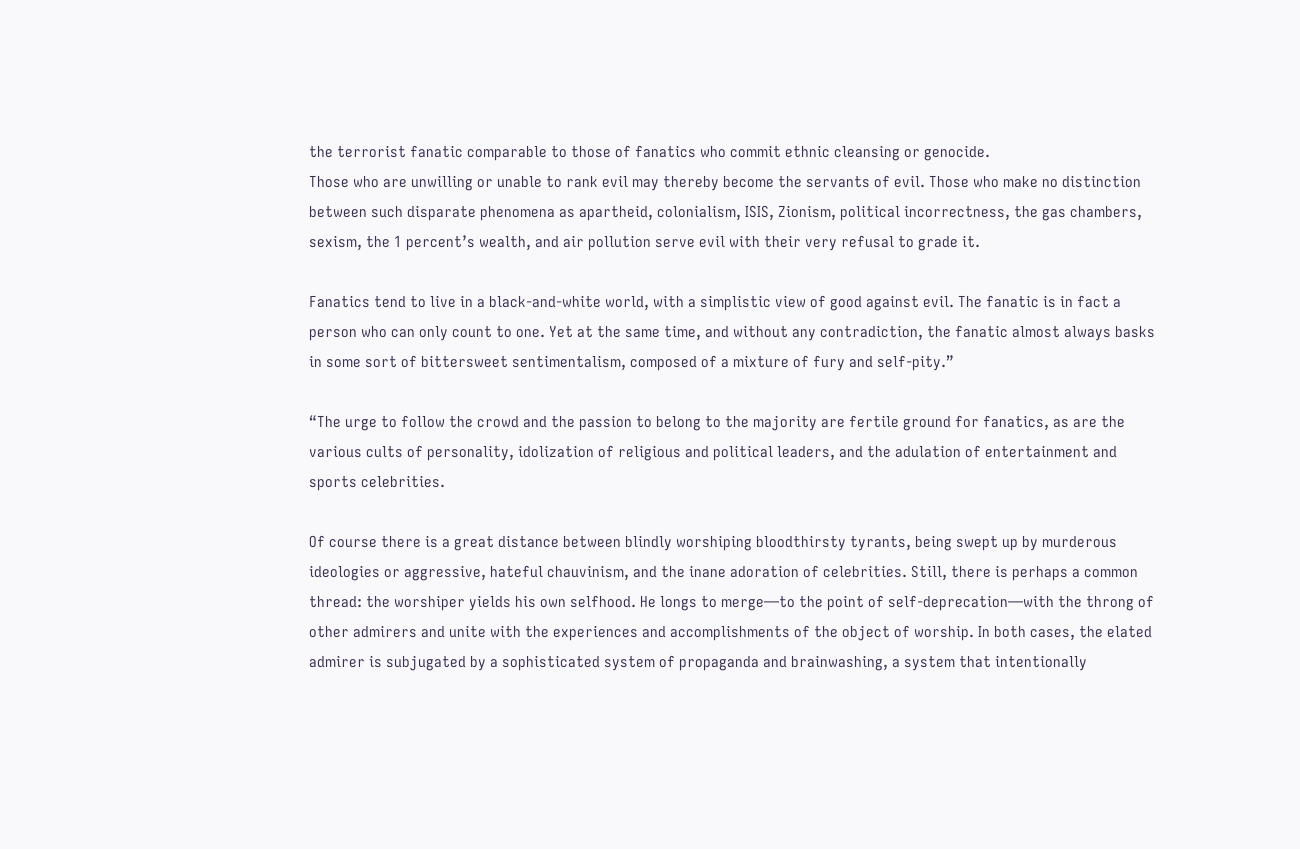the terrorist fanatic comparable to those of fanatics who commit ethnic cleansing or genocide.
Those who are unwilling or unable to rank evil may thereby become the servants of evil. Those who make no distinction between such disparate phenomena as apartheid, colonialism, ISIS, Zionism, political incorrectness, the gas chambers, sexism, the 1 percent’s wealth, and air pollution serve evil with their very refusal to grade it.

Fanatics tend to live in a black-and-white world, with a simplistic view of good against evil. The fanatic is in fact a person who can only count to one. Yet at the same time, and without any contradiction, the fanatic almost always basks in some sort of bittersweet sentimentalism, composed of a mixture of fury and self-pity.”

“The urge to follow the crowd and the passion to belong to the majority are fertile ground for fanatics, as are the various cults of personality, idolization of religious and political leaders, and the adulation of entertainment and sports celebrities.

Of course there is a great distance between blindly worshiping bloodthirsty tyrants, being swept up by murderous ideologies or aggressive, hateful chauvinism, and the inane adoration of celebrities. Still, there is perhaps a common thread: the worshiper yields his own selfhood. He longs to merge—to the point of self-deprecation—with the throng of other admirers and unite with the experiences and accomplishments of the object of worship. In both cases, the elated admirer is subjugated by a sophisticated system of propaganda and brainwashing, a system that intentionally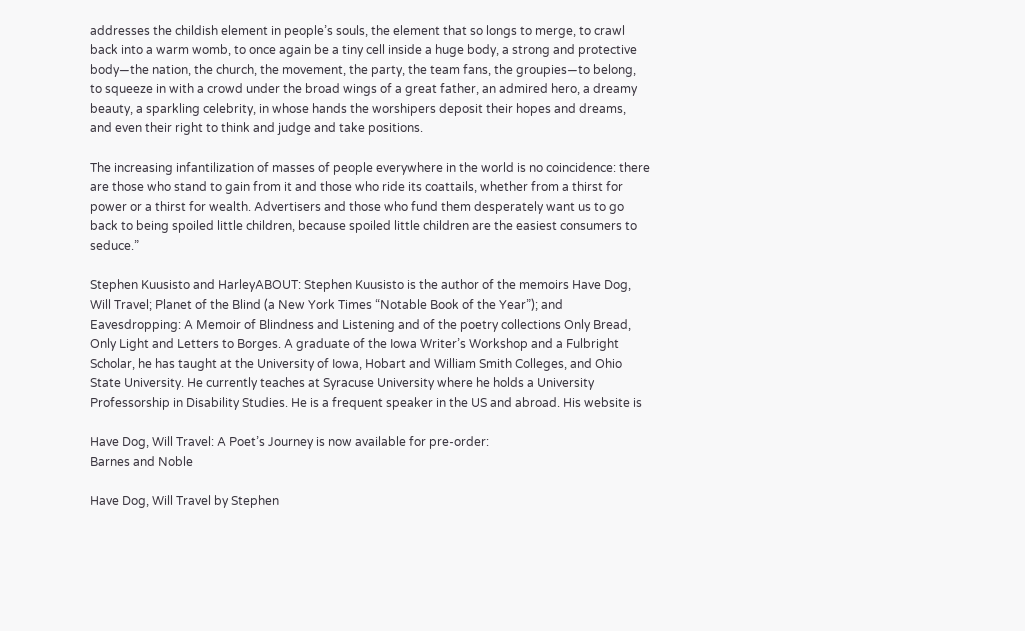addresses the childish element in people’s souls, the element that so longs to merge, to crawl back into a warm womb, to once again be a tiny cell inside a huge body, a strong and protective body—the nation, the church, the movement, the party, the team fans, the groupies—to belong, to squeeze in with a crowd under the broad wings of a great father, an admired hero, a dreamy beauty, a sparkling celebrity, in whose hands the worshipers deposit their hopes and dreams, and even their right to think and judge and take positions.

The increasing infantilization of masses of people everywhere in the world is no coincidence: there are those who stand to gain from it and those who ride its coattails, whether from a thirst for power or a thirst for wealth. Advertisers and those who fund them desperately want us to go back to being spoiled little children, because spoiled little children are the easiest consumers to seduce.”

Stephen Kuusisto and HarleyABOUT: Stephen Kuusisto is the author of the memoirs Have Dog, Will Travel; Planet of the Blind (a New York Times “Notable Book of the Year”); and Eavesdropping: A Memoir of Blindness and Listening and of the poetry collections Only Bread, Only Light and Letters to Borges. A graduate of the Iowa Writer’s Workshop and a Fulbright Scholar, he has taught at the University of Iowa, Hobart and William Smith Colleges, and Ohio State University. He currently teaches at Syracuse University where he holds a University Professorship in Disability Studies. He is a frequent speaker in the US and abroad. His website is

Have Dog, Will Travel: A Poet’s Journey is now available for pre-order:
Barnes and Noble

Have Dog, Will Travel by Stephen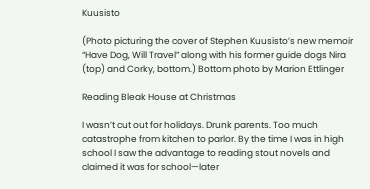Kuusisto

(Photo picturing the cover of Stephen Kuusisto’s new memoir “Have Dog, Will Travel” along with his former guide dogs Nira (top) and Corky, bottom.) Bottom photo by Marion Ettlinger

Reading Bleak House at Christmas

I wasn’t cut out for holidays. Drunk parents. Too much catastrophe from kitchen to parlor. By the time I was in high school I saw the advantage to reading stout novels and claimed it was for school—later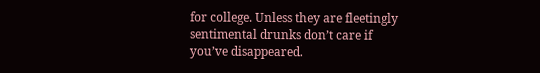for college. Unless they are fleetingly sentimental drunks don’t care if you’ve disappeared.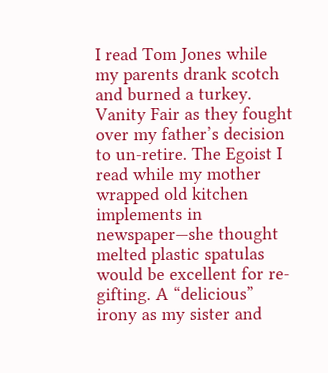I read Tom Jones while my parents drank scotch and burned a turkey. Vanity Fair as they fought over my father’s decision to un-retire. The Egoist I read while my mother wrapped old kitchen implements in newspaper—she thought melted plastic spatulas would be excellent for re-gifting. A “delicious” irony as my sister and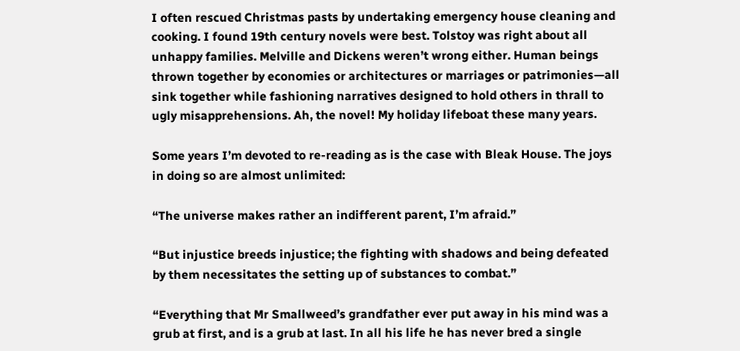I often rescued Christmas pasts by undertaking emergency house cleaning and cooking. I found 19th century novels were best. Tolstoy was right about all unhappy families. Melville and Dickens weren’t wrong either. Human beings thrown together by economies or architectures or marriages or patrimonies—all sink together while fashioning narratives designed to hold others in thrall to ugly misapprehensions. Ah, the novel! My holiday lifeboat these many years.

Some years I’m devoted to re-reading as is the case with Bleak House. The joys in doing so are almost unlimited:

“The universe makes rather an indifferent parent, I’m afraid.”

“But injustice breeds injustice; the fighting with shadows and being defeated by them necessitates the setting up of substances to combat.”

“Everything that Mr Smallweed’s grandfather ever put away in his mind was a grub at first, and is a grub at last. In all his life he has never bred a single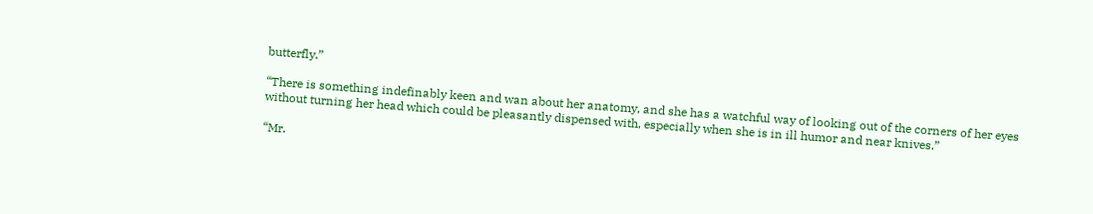butterfly.”

“There is something indefinably keen and wan about her anatomy, and she has a watchful way of looking out of the corners of her eyes without turning her head which could be pleasantly dispensed with, especially when she is in ill humor and near knives.”

“Mr.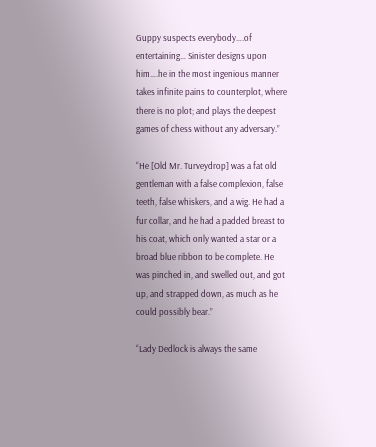Guppy suspects everybody….of entertaining… Sinister designs upon him….he in the most ingenious manner takes infinite pains to counterplot, where there is no plot; and plays the deepest games of chess without any adversary.”

“He [Old Mr. Turveydrop] was a fat old gentleman with a false complexion, false teeth, false whiskers, and a wig. He had a fur collar, and he had a padded breast to his coat, which only wanted a star or a broad blue ribbon to be complete. He was pinched in, and swelled out, and got up, and strapped down, as much as he could possibly bear.”

“Lady Dedlock is always the same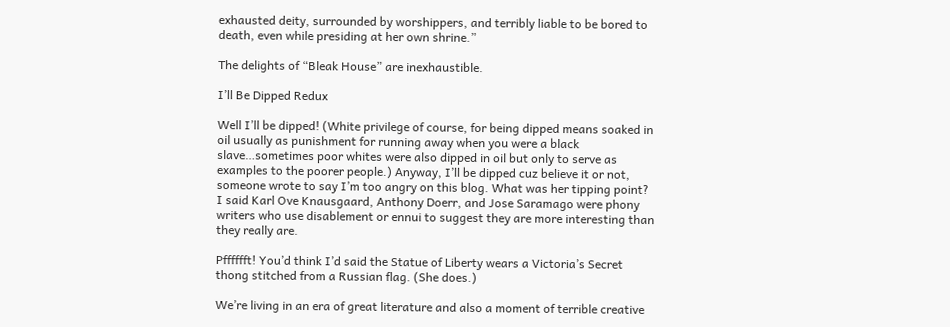exhausted deity, surrounded by worshippers, and terribly liable to be bored to death, even while presiding at her own shrine.”

The delights of “Bleak House” are inexhaustible.

I’ll Be Dipped Redux

Well I’ll be dipped! (White privilege of course, for being dipped means soaked in oil usually as punishment for running away when you were a black slave…sometimes poor whites were also dipped in oil but only to serve as examples to the poorer people.) Anyway, I’ll be dipped cuz believe it or not, someone wrote to say I’m too angry on this blog. What was her tipping point? I said Karl Ove Knausgaard, Anthony Doerr, and Jose Saramago were phony writers who use disablement or ennui to suggest they are more interesting than they really are.

Pfffffft! You’d think I’d said the Statue of Liberty wears a Victoria’s Secret thong stitched from a Russian flag. (She does.)

We’re living in an era of great literature and also a moment of terrible creative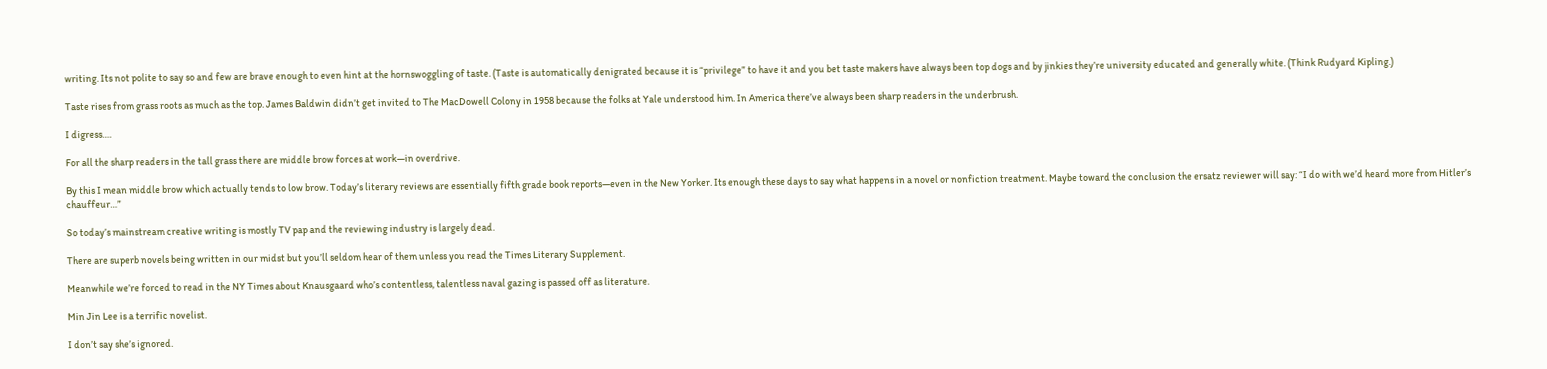writing. Its not polite to say so and few are brave enough to even hint at the hornswoggling of taste. (Taste is automatically denigrated because it is “privilege” to have it and you bet taste makers have always been top dogs and by jinkies they’re university educated and generally white. (Think Rudyard Kipling.)

Taste rises from grass roots as much as the top. James Baldwin didn’t get invited to The MacDowell Colony in 1958 because the folks at Yale understood him. In America there’ve always been sharp readers in the underbrush.

I digress….

For all the sharp readers in the tall grass there are middle brow forces at work—in overdrive.

By this I mean middle brow which actually tends to low brow. Today’s literary reviews are essentially fifth grade book reports—even in the New Yorker. Its enough these days to say what happens in a novel or nonfiction treatment. Maybe toward the conclusion the ersatz reviewer will say: “I do with we’d heard more from Hitler’s chauffeur…”

So today’s mainstream creative writing is mostly TV pap and the reviewing industry is largely dead.

There are superb novels being written in our midst but you’ll seldom hear of them unless you read the Times Literary Supplement.

Meanwhile we’re forced to read in the NY Times about Knausgaard who’s contentless, talentless naval gazing is passed off as literature.

Min Jin Lee is a terrific novelist.

I don’t say she’s ignored.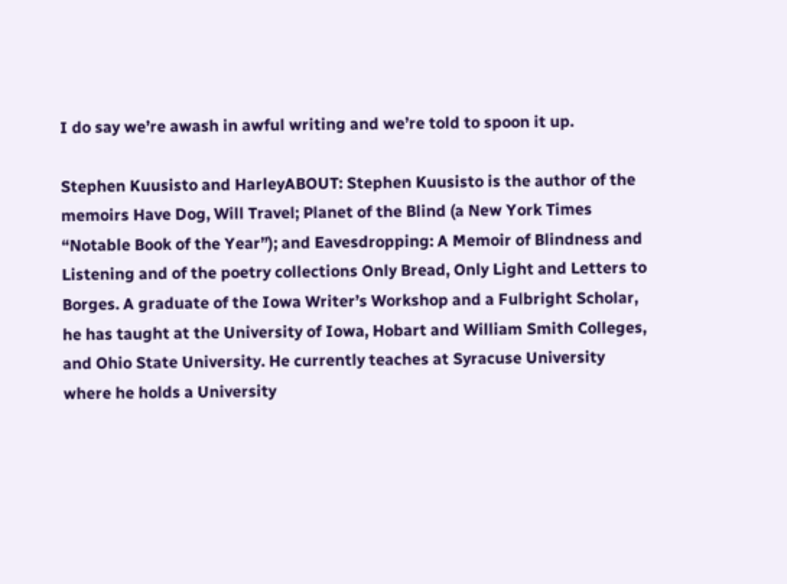I do say we’re awash in awful writing and we’re told to spoon it up.

Stephen Kuusisto and HarleyABOUT: Stephen Kuusisto is the author of the memoirs Have Dog, Will Travel; Planet of the Blind (a New York Times “Notable Book of the Year”); and Eavesdropping: A Memoir of Blindness and Listening and of the poetry collections Only Bread, Only Light and Letters to Borges. A graduate of the Iowa Writer’s Workshop and a Fulbright Scholar, he has taught at the University of Iowa, Hobart and William Smith Colleges, and Ohio State University. He currently teaches at Syracuse University where he holds a University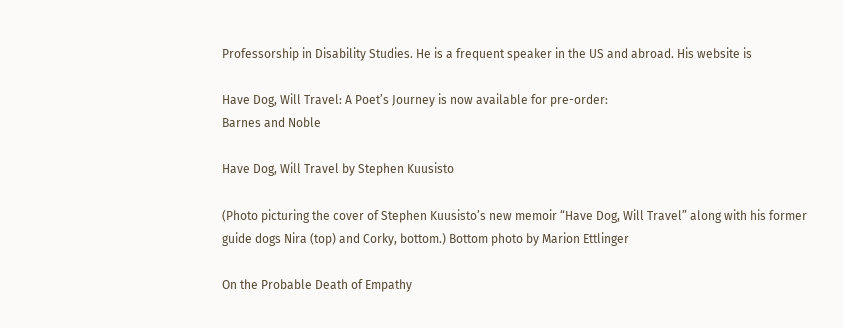Professorship in Disability Studies. He is a frequent speaker in the US and abroad. His website is

Have Dog, Will Travel: A Poet’s Journey is now available for pre-order:
Barnes and Noble

Have Dog, Will Travel by Stephen Kuusisto

(Photo picturing the cover of Stephen Kuusisto’s new memoir “Have Dog, Will Travel” along with his former guide dogs Nira (top) and Corky, bottom.) Bottom photo by Marion Ettlinger

On the Probable Death of Empathy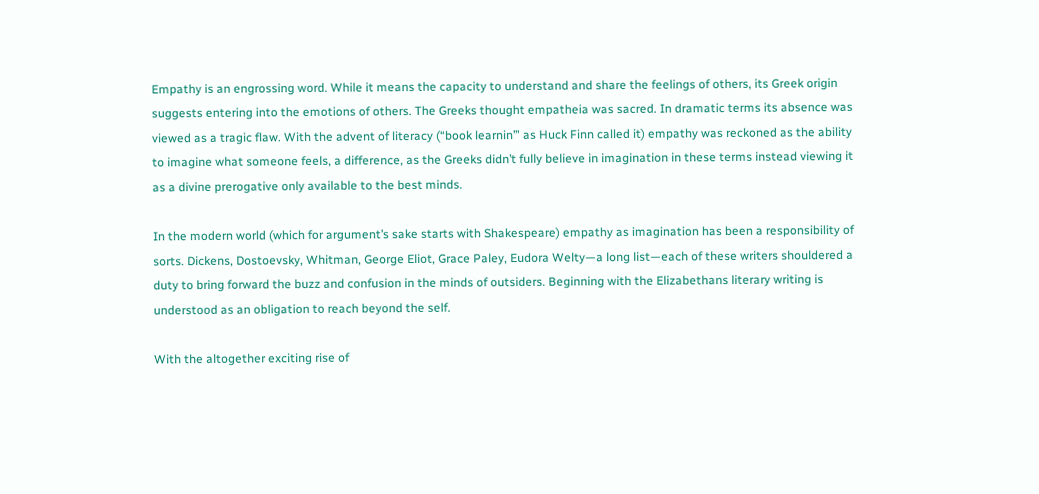Empathy is an engrossing word. While it means the capacity to understand and share the feelings of others, its Greek origin suggests entering into the emotions of others. The Greeks thought empatheia was sacred. In dramatic terms its absence was viewed as a tragic flaw. With the advent of literacy (“book learnin’” as Huck Finn called it) empathy was reckoned as the ability to imagine what someone feels, a difference, as the Greeks didn’t fully believe in imagination in these terms instead viewing it as a divine prerogative only available to the best minds.

In the modern world (which for argument’s sake starts with Shakespeare) empathy as imagination has been a responsibility of sorts. Dickens, Dostoevsky, Whitman, George Eliot, Grace Paley, Eudora Welty—a long list—each of these writers shouldered a duty to bring forward the buzz and confusion in the minds of outsiders. Beginning with the Elizabethans literary writing is understood as an obligation to reach beyond the self.

With the altogether exciting rise of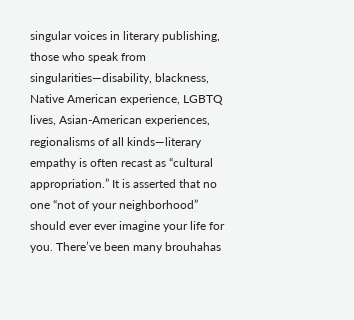singular voices in literary publishing, those who speak from singularities—disability, blackness, Native American experience, LGBTQ lives, Asian-American experiences, regionalisms of all kinds—literary empathy is often recast as “cultural appropriation.” It is asserted that no one “not of your neighborhood” should ever ever imagine your life for you. There’ve been many brouhahas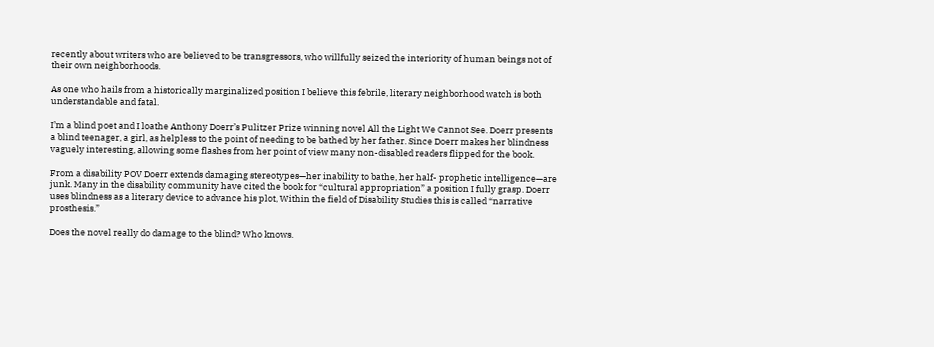recently about writers who are believed to be transgressors, who willfully seized the interiority of human beings not of their own neighborhoods.

As one who hails from a historically marginalized position I believe this febrile, literary neighborhood watch is both understandable and fatal.

I’m a blind poet and I loathe Anthony Doerr’s Pulitzer Prize winning novel All the Light We Cannot See. Doerr presents a blind teenager, a girl, as helpless to the point of needing to be bathed by her father. Since Doerr makes her blindness vaguely interesting, allowing some flashes from her point of view many non-disabled readers flipped for the book.

From a disability POV Doerr extends damaging stereotypes—her inability to bathe, her half- prophetic intelligence—are junk. Many in the disability community have cited the book for “cultural appropriation” a position I fully grasp. Doerr uses blindness as a literary device to advance his plot, Within the field of Disability Studies this is called “narrative prosthesis.”

Does the novel really do damage to the blind? Who knows.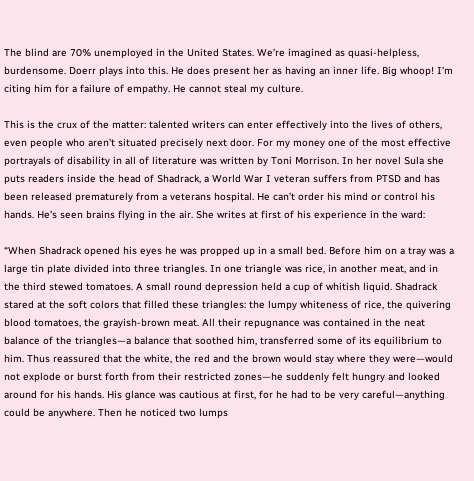The blind are 70% unemployed in the United States. We’re imagined as quasi-helpless, burdensome. Doerr plays into this. He does present her as having an inner life. Big whoop! I’m citing him for a failure of empathy. He cannot steal my culture.

This is the crux of the matter: talented writers can enter effectively into the lives of others, even people who aren’t situated precisely next door. For my money one of the most effective portrayals of disability in all of literature was written by Toni Morrison. In her novel Sula she puts readers inside the head of Shadrack, a World War I veteran suffers from PTSD and has been released prematurely from a veterans hospital. He can’t order his mind or control his hands. He’s seen brains flying in the air. She writes at first of his experience in the ward:

“When Shadrack opened his eyes he was propped up in a small bed. Before him on a tray was a large tin plate divided into three triangles. In one triangle was rice, in another meat, and in the third stewed tomatoes. A small round depression held a cup of whitish liquid. Shadrack stared at the soft colors that filled these triangles: the lumpy whiteness of rice, the quivering blood tomatoes, the grayish-brown meat. All their repugnance was contained in the neat balance of the triangles—a balance that soothed him, transferred some of its equilibrium to him. Thus reassured that the white, the red and the brown would stay where they were—would not explode or burst forth from their restricted zones—he suddenly felt hungry and looked around for his hands. His glance was cautious at first, for he had to be very careful—anything could be anywhere. Then he noticed two lumps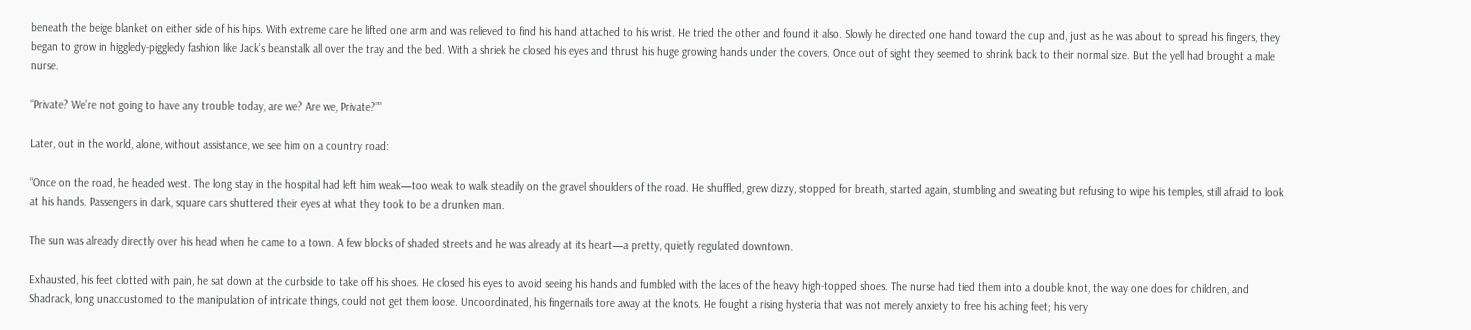beneath the beige blanket on either side of his hips. With extreme care he lifted one arm and was relieved to find his hand attached to his wrist. He tried the other and found it also. Slowly he directed one hand toward the cup and, just as he was about to spread his fingers, they began to grow in higgledy-piggledy fashion like Jack’s beanstalk all over the tray and the bed. With a shriek he closed his eyes and thrust his huge growing hands under the covers. Once out of sight they seemed to shrink back to their normal size. But the yell had brought a male nurse.

“Private? We’re not going to have any trouble today, are we? Are we, Private?””

Later, out in the world, alone, without assistance, we see him on a country road:

“Once on the road, he headed west. The long stay in the hospital had left him weak—too weak to walk steadily on the gravel shoulders of the road. He shuffled, grew dizzy, stopped for breath, started again, stumbling and sweating but refusing to wipe his temples, still afraid to look at his hands. Passengers in dark, square cars shuttered their eyes at what they took to be a drunken man.

The sun was already directly over his head when he came to a town. A few blocks of shaded streets and he was already at its heart—a pretty, quietly regulated downtown.

Exhausted, his feet clotted with pain, he sat down at the curbside to take off his shoes. He closed his eyes to avoid seeing his hands and fumbled with the laces of the heavy high-topped shoes. The nurse had tied them into a double knot, the way one does for children, and Shadrack, long unaccustomed to the manipulation of intricate things, could not get them loose. Uncoordinated, his fingernails tore away at the knots. He fought a rising hysteria that was not merely anxiety to free his aching feet; his very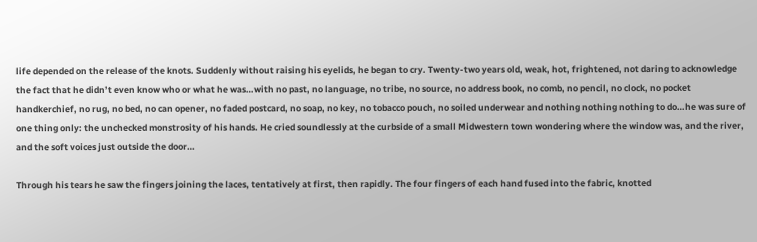life depended on the release of the knots. Suddenly without raising his eyelids, he began to cry. Twenty-two years old, weak, hot, frightened, not daring to acknowledge the fact that he didn’t even know who or what he was…with no past, no language, no tribe, no source, no address book, no comb, no pencil, no clock, no pocket handkerchief, no rug, no bed, no can opener, no faded postcard, no soap, no key, no tobacco pouch, no soiled underwear and nothing nothing nothing to do…he was sure of one thing only: the unchecked monstrosity of his hands. He cried soundlessly at the curbside of a small Midwestern town wondering where the window was, and the river, and the soft voices just outside the door…

Through his tears he saw the fingers joining the laces, tentatively at first, then rapidly. The four fingers of each hand fused into the fabric, knotted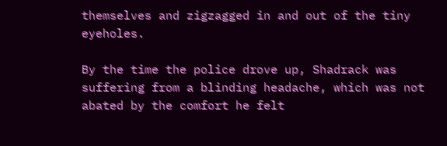themselves and zigzagged in and out of the tiny eyeholes.

By the time the police drove up, Shadrack was suffering from a blinding headache, which was not abated by the comfort he felt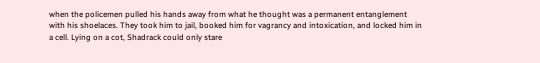when the policemen pulled his hands away from what he thought was a permanent entanglement with his shoelaces. They took him to jail, booked him for vagrancy and intoxication, and locked him in a cell. Lying on a cot, Shadrack could only stare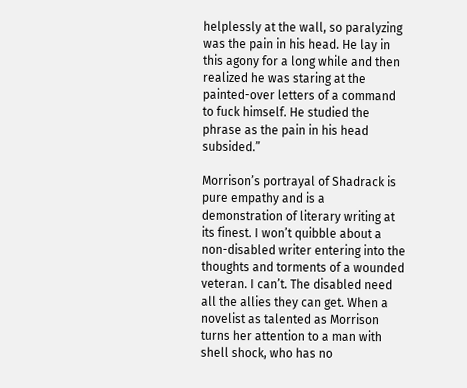helplessly at the wall, so paralyzing was the pain in his head. He lay in this agony for a long while and then realized he was staring at the painted-over letters of a command to fuck himself. He studied the phrase as the pain in his head subsided.”

Morrison’s portrayal of Shadrack is pure empathy and is a demonstration of literary writing at its finest. I won’t quibble about a non-disabled writer entering into the thoughts and torments of a wounded veteran. I can’t. The disabled need all the allies they can get. When a novelist as talented as Morrison turns her attention to a man with shell shock, who has no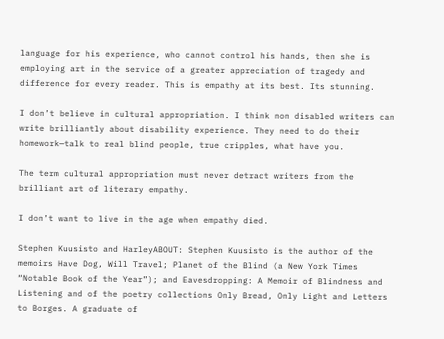language for his experience, who cannot control his hands, then she is employing art in the service of a greater appreciation of tragedy and difference for every reader. This is empathy at its best. Its stunning.

I don’t believe in cultural appropriation. I think non disabled writers can write brilliantly about disability experience. They need to do their homework—talk to real blind people, true cripples, what have you.

The term cultural appropriation must never detract writers from the brilliant art of literary empathy.

I don’t want to live in the age when empathy died.

Stephen Kuusisto and HarleyABOUT: Stephen Kuusisto is the author of the memoirs Have Dog, Will Travel; Planet of the Blind (a New York Times “Notable Book of the Year”); and Eavesdropping: A Memoir of Blindness and Listening and of the poetry collections Only Bread, Only Light and Letters to Borges. A graduate of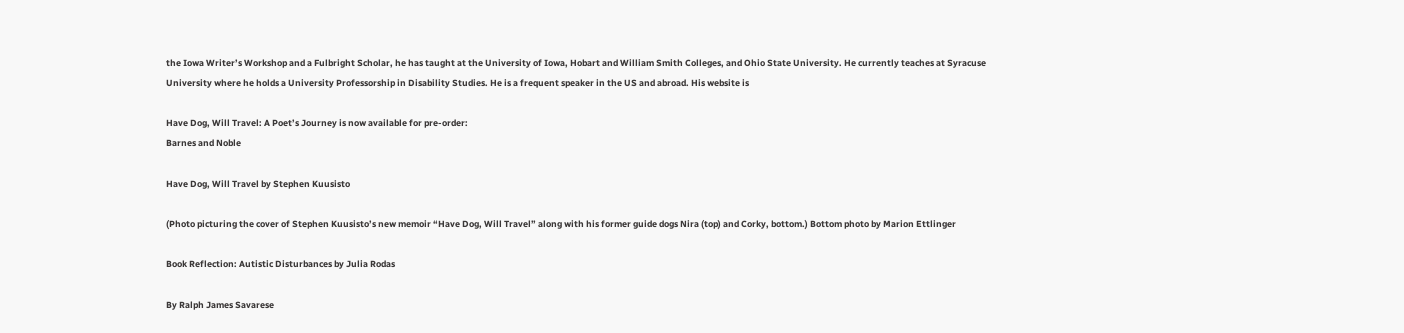the Iowa Writer’s Workshop and a Fulbright Scholar, he has taught at the University of Iowa, Hobart and William Smith Colleges, and Ohio State University. He currently teaches at Syracuse University where he holds a University Professorship in Disability Studies. He is a frequent speaker in the US and abroad. His website is

Have Dog, Will Travel: A Poet’s Journey is now available for pre-order:
Barnes and Noble

Have Dog, Will Travel by Stephen Kuusisto

(Photo picturing the cover of Stephen Kuusisto’s new memoir “Have Dog, Will Travel” along with his former guide dogs Nira (top) and Corky, bottom.) Bottom photo by Marion Ettlinger

Book Reflection: Autistic Disturbances by Julia Rodas

By Ralph James Savarese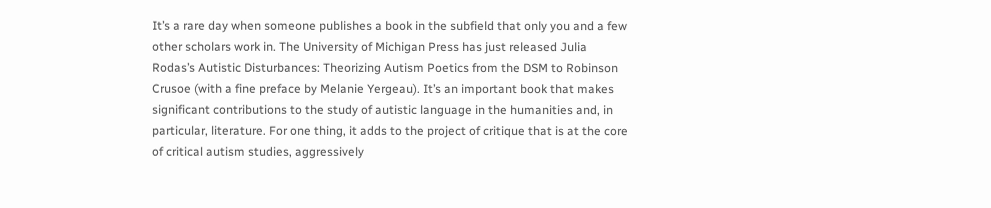It’s a rare day when someone publishes a book in the subfield that only you and a few other scholars work in. The University of Michigan Press has just released Julia Rodas’s Autistic Disturbances: Theorizing Autism Poetics from the DSM to Robinson Crusoe (with a fine preface by Melanie Yergeau). It’s an important book that makes significant contributions to the study of autistic language in the humanities and, in particular, literature. For one thing, it adds to the project of critique that is at the core of critical autism studies, aggressively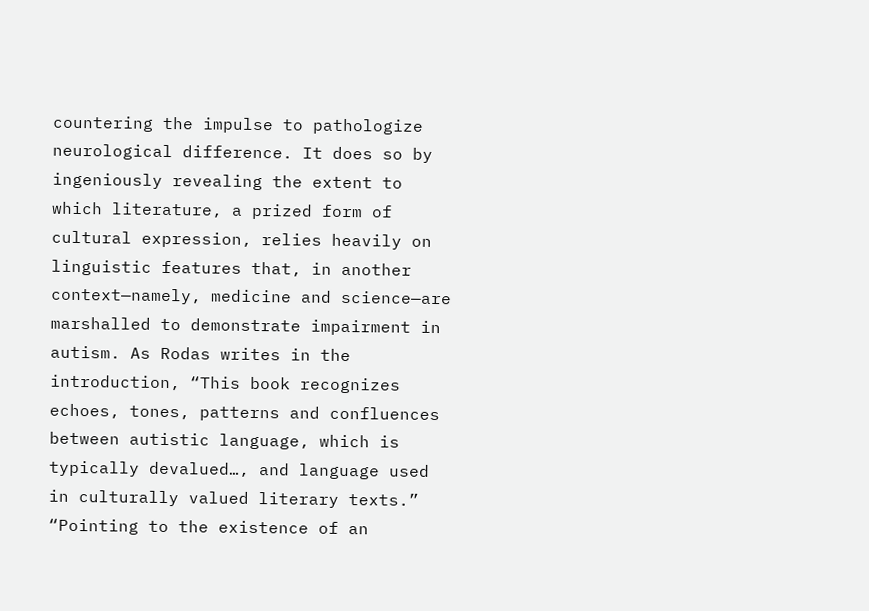countering the impulse to pathologize neurological difference. It does so by ingeniously revealing the extent to which literature, a prized form of cultural expression, relies heavily on linguistic features that, in another context—namely, medicine and science—are marshalled to demonstrate impairment in autism. As Rodas writes in the introduction, “This book recognizes echoes, tones, patterns and confluences between autistic language, which is typically devalued…, and language used in culturally valued literary texts.” “Pointing to the existence of an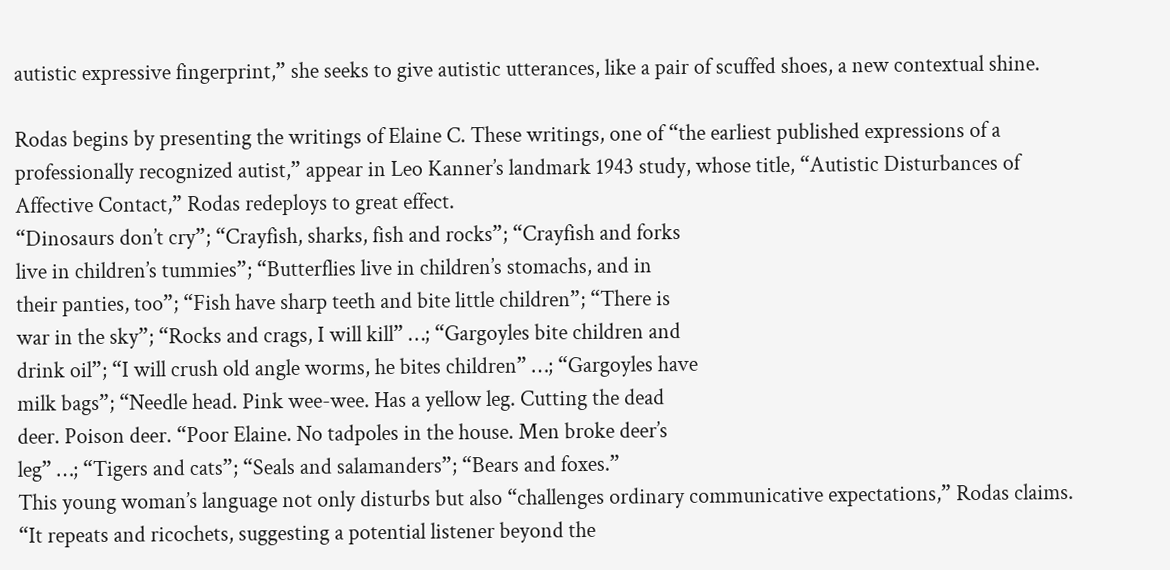autistic expressive fingerprint,” she seeks to give autistic utterances, like a pair of scuffed shoes, a new contextual shine.

Rodas begins by presenting the writings of Elaine C. These writings, one of “the earliest published expressions of a professionally recognized autist,” appear in Leo Kanner’s landmark 1943 study, whose title, “Autistic Disturbances of Affective Contact,” Rodas redeploys to great effect.
“Dinosaurs don’t cry”; “Crayfish, sharks, fish and rocks”; “Crayfish and forks
live in children’s tummies”; “Butterflies live in children’s stomachs, and in
their panties, too”; “Fish have sharp teeth and bite little children”; “There is
war in the sky”; “Rocks and crags, I will kill” …; “Gargoyles bite children and
drink oil”; “I will crush old angle worms, he bites children” …; “Gargoyles have
milk bags”; “Needle head. Pink wee-wee. Has a yellow leg. Cutting the dead
deer. Poison deer. “Poor Elaine. No tadpoles in the house. Men broke deer’s
leg” …; “Tigers and cats”; “Seals and salamanders”; “Bears and foxes.”
This young woman’s language not only disturbs but also “challenges ordinary communicative expectations,” Rodas claims. “It repeats and ricochets, suggesting a potential listener beyond the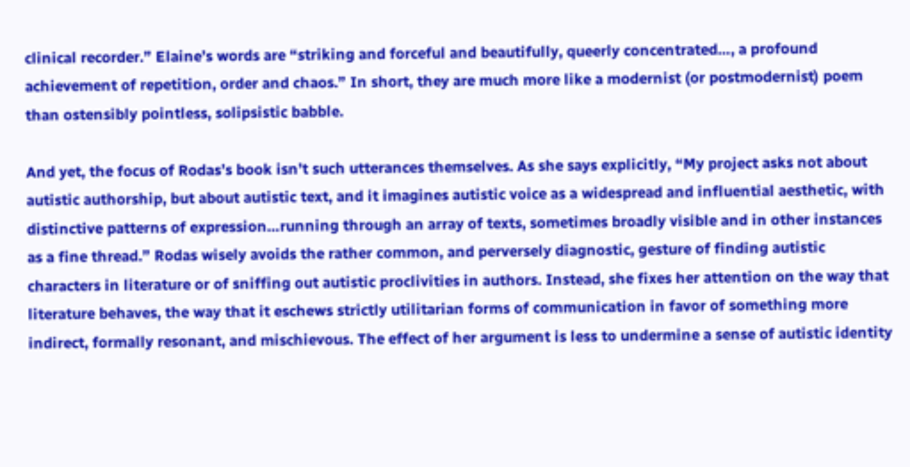clinical recorder.” Elaine’s words are “striking and forceful and beautifully, queerly concentrated…, a profound achievement of repetition, order and chaos.” In short, they are much more like a modernist (or postmodernist) poem than ostensibly pointless, solipsistic babble.

And yet, the focus of Rodas’s book isn’t such utterances themselves. As she says explicitly, “My project asks not about autistic authorship, but about autistic text, and it imagines autistic voice as a widespread and influential aesthetic, with distinctive patterns of expression…running through an array of texts, sometimes broadly visible and in other instances as a fine thread.” Rodas wisely avoids the rather common, and perversely diagnostic, gesture of finding autistic characters in literature or of sniffing out autistic proclivities in authors. Instead, she fixes her attention on the way that literature behaves, the way that it eschews strictly utilitarian forms of communication in favor of something more indirect, formally resonant, and mischievous. The effect of her argument is less to undermine a sense of autistic identity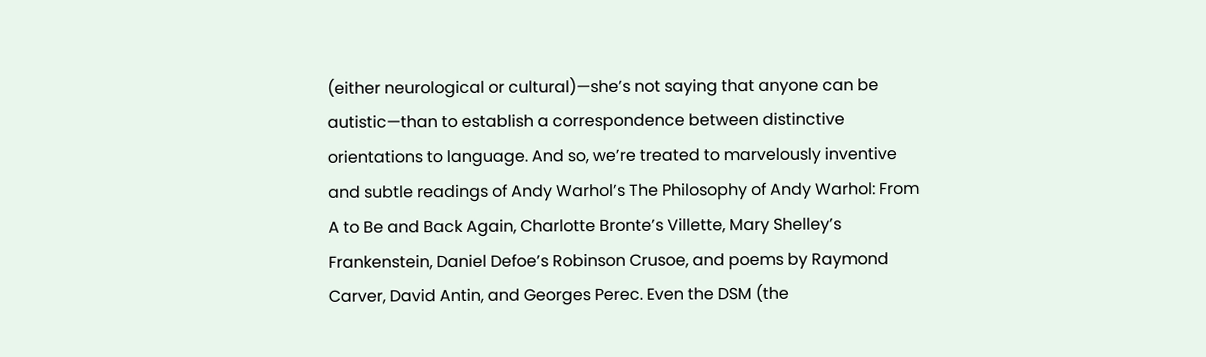(either neurological or cultural)—she’s not saying that anyone can be autistic—than to establish a correspondence between distinctive orientations to language. And so, we’re treated to marvelously inventive and subtle readings of Andy Warhol’s The Philosophy of Andy Warhol: From A to Be and Back Again, Charlotte Bronte’s Villette, Mary Shelley’s Frankenstein, Daniel Defoe’s Robinson Crusoe, and poems by Raymond Carver, David Antin, and Georges Perec. Even the DSM (the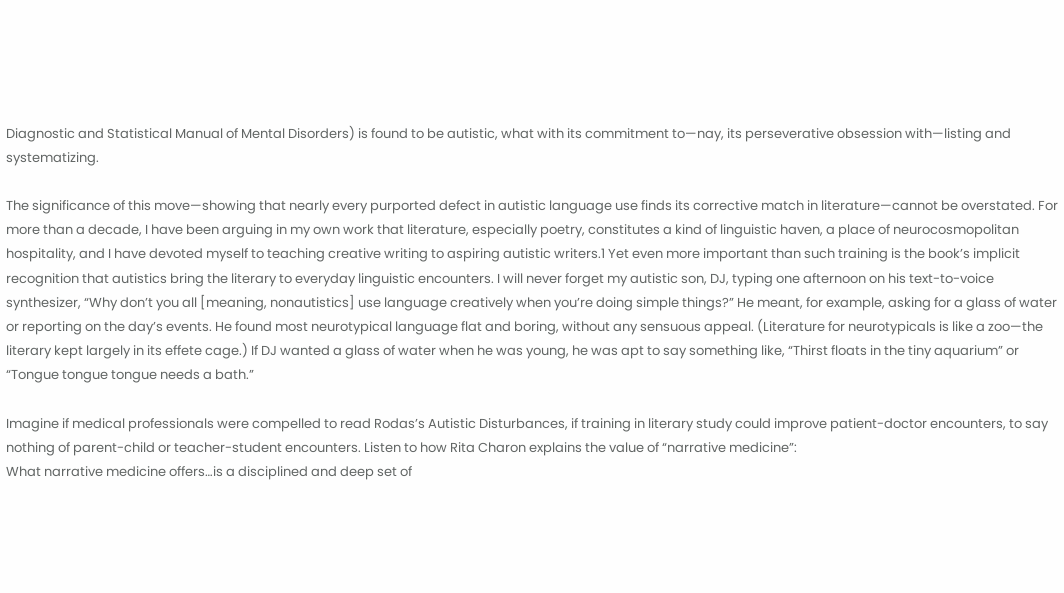Diagnostic and Statistical Manual of Mental Disorders) is found to be autistic, what with its commitment to—nay, its perseverative obsession with—listing and systematizing.

The significance of this move—showing that nearly every purported defect in autistic language use finds its corrective match in literature—cannot be overstated. For more than a decade, I have been arguing in my own work that literature, especially poetry, constitutes a kind of linguistic haven, a place of neurocosmopolitan hospitality, and I have devoted myself to teaching creative writing to aspiring autistic writers.1 Yet even more important than such training is the book’s implicit recognition that autistics bring the literary to everyday linguistic encounters. I will never forget my autistic son, DJ, typing one afternoon on his text-to-voice synthesizer, “Why don’t you all [meaning, nonautistics] use language creatively when you’re doing simple things?” He meant, for example, asking for a glass of water or reporting on the day’s events. He found most neurotypical language flat and boring, without any sensuous appeal. (Literature for neurotypicals is like a zoo—the literary kept largely in its effete cage.) If DJ wanted a glass of water when he was young, he was apt to say something like, “Thirst floats in the tiny aquarium” or “Tongue tongue tongue needs a bath.”

Imagine if medical professionals were compelled to read Rodas’s Autistic Disturbances, if training in literary study could improve patient-doctor encounters, to say nothing of parent-child or teacher-student encounters. Listen to how Rita Charon explains the value of “narrative medicine”:
What narrative medicine offers…is a disciplined and deep set of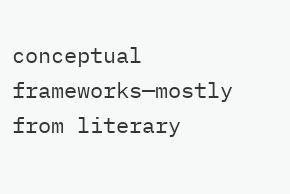conceptual
frameworks—mostly from literary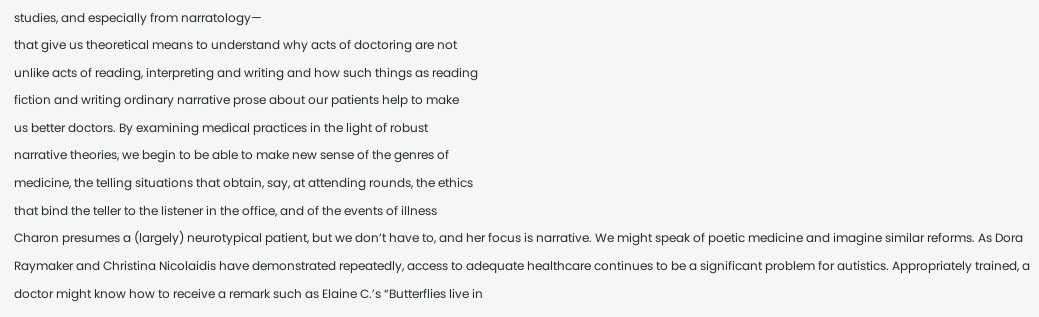studies, and especially from narratology—
that give us theoretical means to understand why acts of doctoring are not
unlike acts of reading, interpreting and writing and how such things as reading
fiction and writing ordinary narrative prose about our patients help to make
us better doctors. By examining medical practices in the light of robust
narrative theories, we begin to be able to make new sense of the genres of
medicine, the telling situations that obtain, say, at attending rounds, the ethics
that bind the teller to the listener in the office, and of the events of illness
Charon presumes a (largely) neurotypical patient, but we don’t have to, and her focus is narrative. We might speak of poetic medicine and imagine similar reforms. As Dora Raymaker and Christina Nicolaidis have demonstrated repeatedly, access to adequate healthcare continues to be a significant problem for autistics. Appropriately trained, a doctor might know how to receive a remark such as Elaine C.’s “Butterflies live in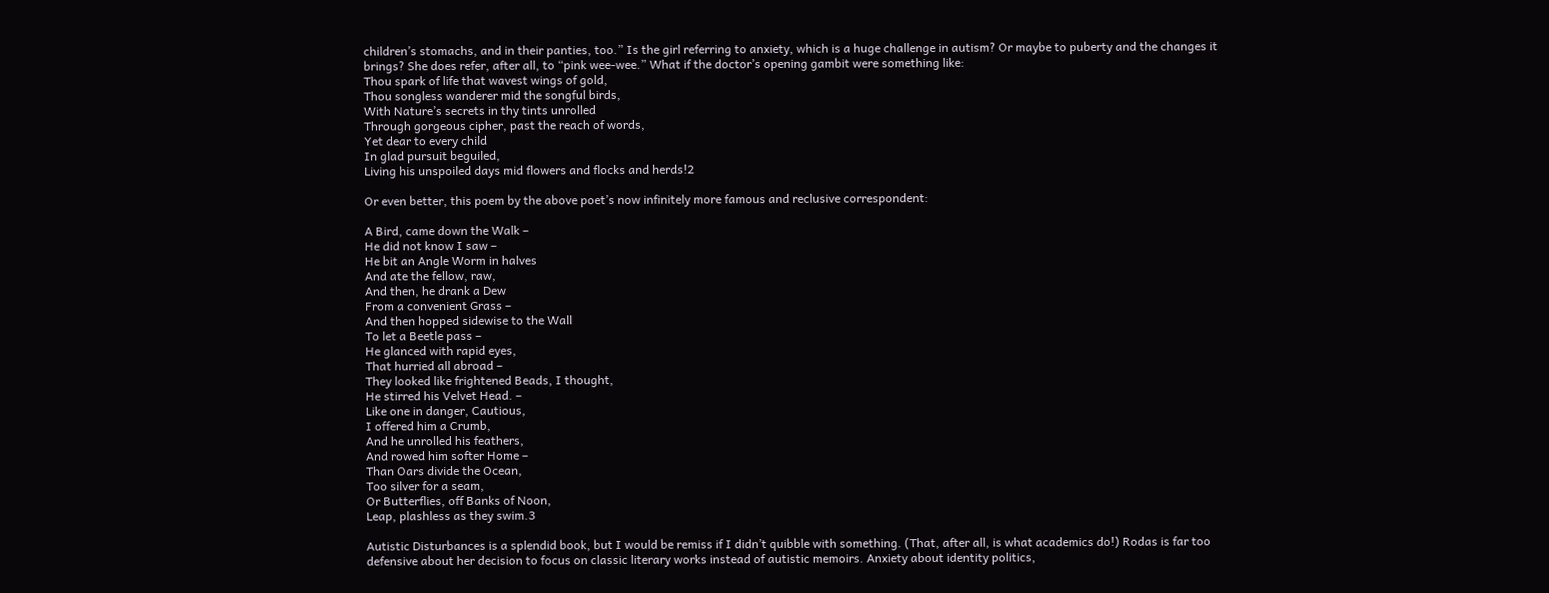children’s stomachs, and in their panties, too.” Is the girl referring to anxiety, which is a huge challenge in autism? Or maybe to puberty and the changes it brings? She does refer, after all, to “pink wee-wee.” What if the doctor’s opening gambit were something like:
Thou spark of life that wavest wings of gold,
Thou songless wanderer mid the songful birds,
With Nature’s secrets in thy tints unrolled
Through gorgeous cipher, past the reach of words,
Yet dear to every child
In glad pursuit beguiled,
Living his unspoiled days mid flowers and flocks and herds!2

Or even better, this poem by the above poet’s now infinitely more famous and reclusive correspondent:

A Bird, came down the Walk –
He did not know I saw –
He bit an Angle Worm in halves
And ate the fellow, raw,
And then, he drank a Dew
From a convenient Grass –
And then hopped sidewise to the Wall
To let a Beetle pass –
He glanced with rapid eyes,
That hurried all abroad –
They looked like frightened Beads, I thought,
He stirred his Velvet Head. –
Like one in danger, Cautious,
I offered him a Crumb,
And he unrolled his feathers,
And rowed him softer Home –
Than Oars divide the Ocean,
Too silver for a seam,
Or Butterflies, off Banks of Noon,
Leap, plashless as they swim.3

Autistic Disturbances is a splendid book, but I would be remiss if I didn’t quibble with something. (That, after all, is what academics do!) Rodas is far too defensive about her decision to focus on classic literary works instead of autistic memoirs. Anxiety about identity politics,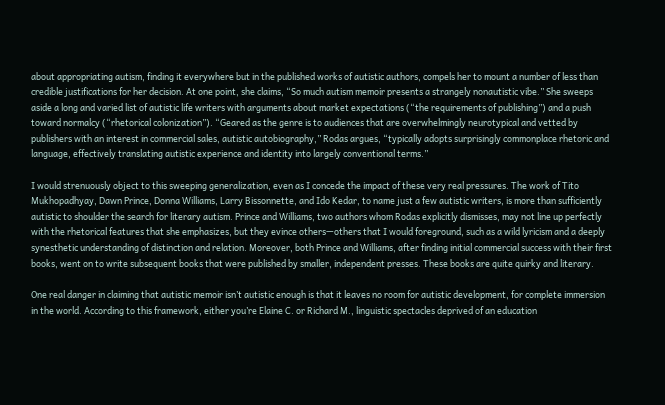about appropriating autism, finding it everywhere but in the published works of autistic authors, compels her to mount a number of less than credible justifications for her decision. At one point, she claims, “So much autism memoir presents a strangely nonautistic vibe.” She sweeps aside a long and varied list of autistic life writers with arguments about market expectations (“the requirements of publishing”) and a push toward normalcy (“rhetorical colonization”). “Geared as the genre is to audiences that are overwhelmingly neurotypical and vetted by publishers with an interest in commercial sales, autistic autobiography,” Rodas argues, “typically adopts surprisingly commonplace rhetoric and language, effectively translating autistic experience and identity into largely conventional terms.”

I would strenuously object to this sweeping generalization, even as I concede the impact of these very real pressures. The work of Tito Mukhopadhyay, Dawn Prince, Donna Williams, Larry Bissonnette, and Ido Kedar, to name just a few autistic writers, is more than sufficiently autistic to shoulder the search for literary autism. Prince and Williams, two authors whom Rodas explicitly dismisses, may not line up perfectly with the rhetorical features that she emphasizes, but they evince others—others that I would foreground, such as a wild lyricism and a deeply synesthetic understanding of distinction and relation. Moreover, both Prince and Williams, after finding initial commercial success with their first books, went on to write subsequent books that were published by smaller, independent presses. These books are quite quirky and literary.

One real danger in claiming that autistic memoir isn’t autistic enough is that it leaves no room for autistic development, for complete immersion in the world. According to this framework, either you’re Elaine C. or Richard M., linguistic spectacles deprived of an education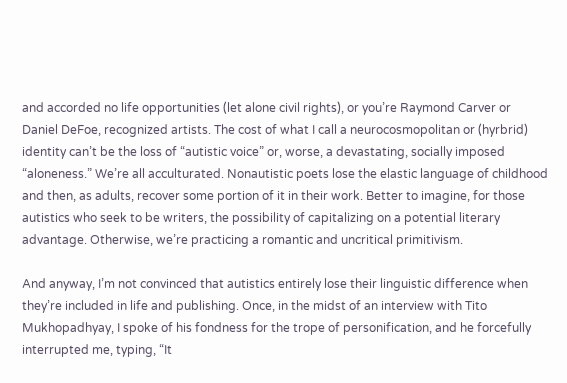and accorded no life opportunities (let alone civil rights), or you’re Raymond Carver or Daniel DeFoe, recognized artists. The cost of what I call a neurocosmopolitan or (hyrbrid) identity can’t be the loss of “autistic voice” or, worse, a devastating, socially imposed “aloneness.” We’re all acculturated. Nonautistic poets lose the elastic language of childhood and then, as adults, recover some portion of it in their work. Better to imagine, for those autistics who seek to be writers, the possibility of capitalizing on a potential literary advantage. Otherwise, we’re practicing a romantic and uncritical primitivism.

And anyway, I’m not convinced that autistics entirely lose their linguistic difference when they’re included in life and publishing. Once, in the midst of an interview with Tito Mukhopadhyay, I spoke of his fondness for the trope of personification, and he forcefully interrupted me, typing, “It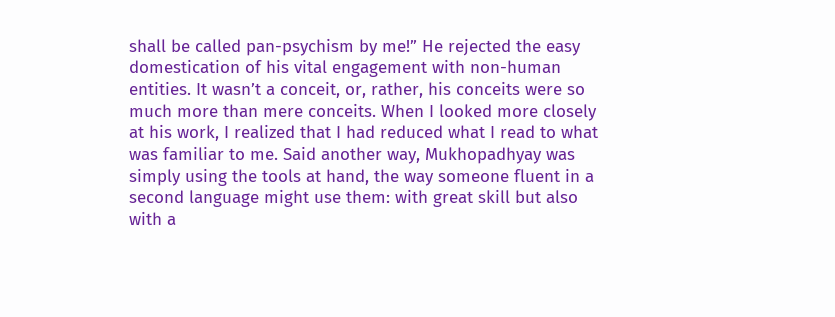shall be called pan-psychism by me!” He rejected the easy domestication of his vital engagement with non-human entities. It wasn’t a conceit, or, rather, his conceits were so much more than mere conceits. When I looked more closely at his work, I realized that I had reduced what I read to what was familiar to me. Said another way, Mukhopadhyay was simply using the tools at hand, the way someone fluent in a second language might use them: with great skill but also with a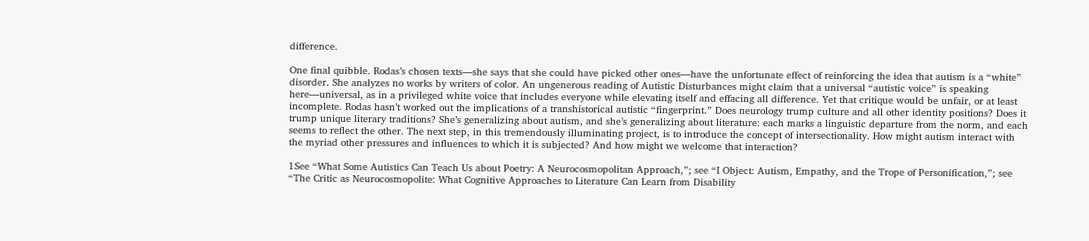difference.

One final quibble. Rodas’s chosen texts—she says that she could have picked other ones—have the unfortunate effect of reinforcing the idea that autism is a “white” disorder. She analyzes no works by writers of color. An ungenerous reading of Autistic Disturbances might claim that a universal “autistic voice” is speaking here—universal, as in a privileged white voice that includes everyone while elevating itself and effacing all difference. Yet that critique would be unfair, or at least incomplete. Rodas hasn’t worked out the implications of a transhistorical autistic “fingerprint.” Does neurology trump culture and all other identity positions? Does it trump unique literary traditions? She’s generalizing about autism, and she’s generalizing about literature: each marks a linguistic departure from the norm, and each seems to reflect the other. The next step, in this tremendously illuminating project, is to introduce the concept of intersectionality. How might autism interact with the myriad other pressures and influences to which it is subjected? And how might we welcome that interaction?

1See “What Some Autistics Can Teach Us about Poetry: A Neurocosmopolitan Approach,”; see “I Object: Autism, Empathy, and the Trope of Personification,”; see “The Critic as Neurocosmopolite: What Cognitive Approaches to Literature Can Learn from Disability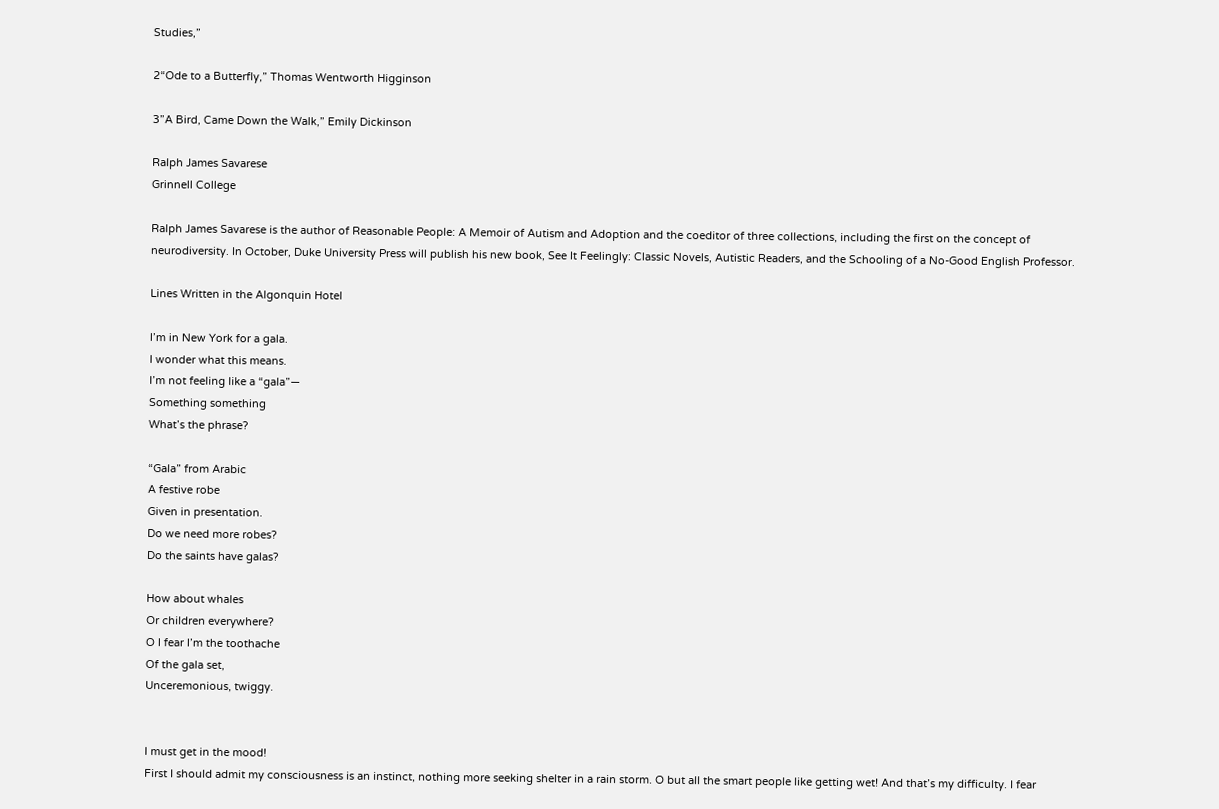Studies,”

2“Ode to a Butterfly,” Thomas Wentworth Higginson

3”A Bird, Came Down the Walk,” Emily Dickinson

Ralph James Savarese
Grinnell College

Ralph James Savarese is the author of Reasonable People: A Memoir of Autism and Adoption and the coeditor of three collections, including the first on the concept of neurodiversity. In October, Duke University Press will publish his new book, See It Feelingly: Classic Novels, Autistic Readers, and the Schooling of a No-Good English Professor.

Lines Written in the Algonquin Hotel

I’m in New York for a gala.
I wonder what this means.
I’m not feeling like a “gala”—
Something something
What’s the phrase?

“Gala” from Arabic
A festive robe
Given in presentation.
Do we need more robes?
Do the saints have galas?

How about whales
Or children everywhere?
O I fear I’m the toothache
Of the gala set,
Unceremonious, twiggy.


I must get in the mood!
First I should admit my consciousness is an instinct, nothing more seeking shelter in a rain storm. O but all the smart people like getting wet! And that’s my difficulty. I fear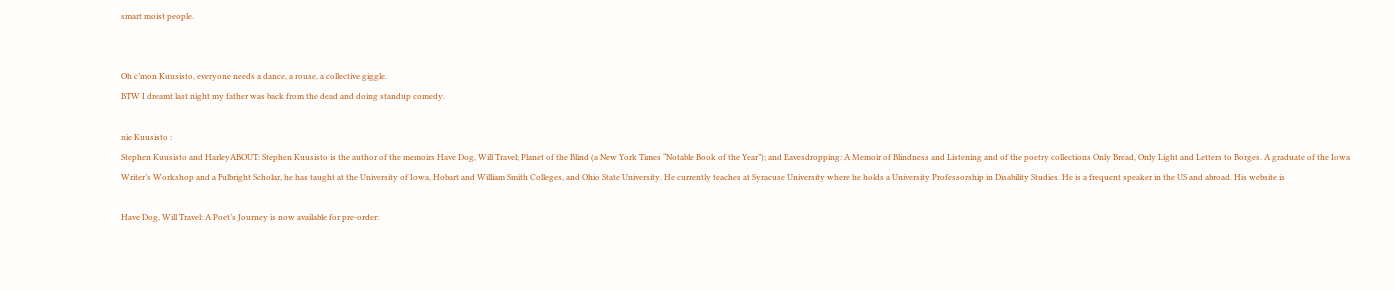smart moist people.


Oh c’mon Kuusisto, everyone needs a dance, a rouse, a collective giggle.
BTW I dreamt last night my father was back from the dead and doing standup comedy.

nie Kuusisto :
Stephen Kuusisto and HarleyABOUT: Stephen Kuusisto is the author of the memoirs Have Dog, Will Travel; Planet of the Blind (a New York Times “Notable Book of the Year”); and Eavesdropping: A Memoir of Blindness and Listening and of the poetry collections Only Bread, Only Light and Letters to Borges. A graduate of the Iowa Writer’s Workshop and a Fulbright Scholar, he has taught at the University of Iowa, Hobart and William Smith Colleges, and Ohio State University. He currently teaches at Syracuse University where he holds a University Professorship in Disability Studies. He is a frequent speaker in the US and abroad. His website is

Have Dog, Will Travel: A Poet’s Journey is now available for pre-order: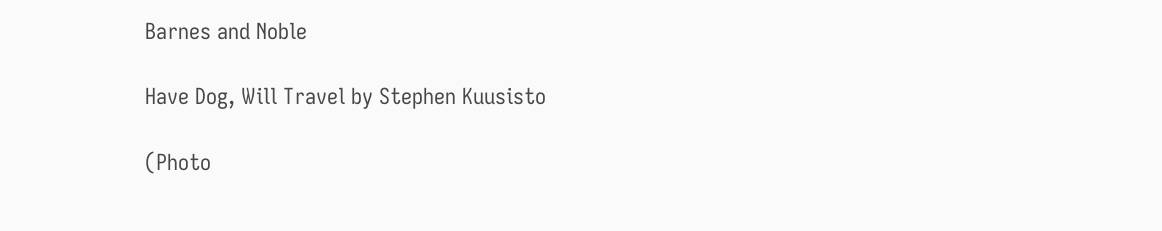Barnes and Noble

Have Dog, Will Travel by Stephen Kuusisto

(Photo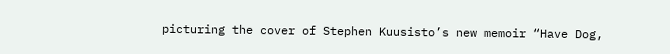picturing the cover of Stephen Kuusisto’s new memoir “Have Dog,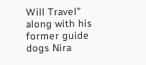Will Travel” along with his former guide dogs Nira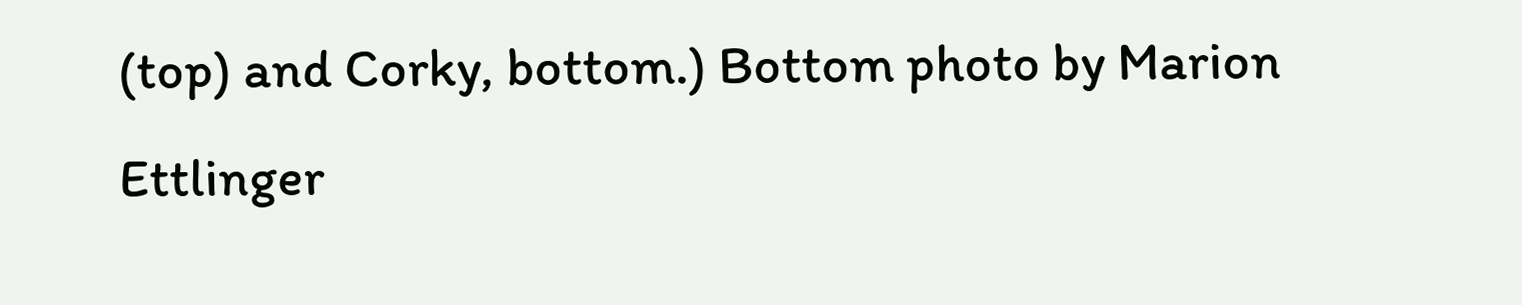(top) and Corky, bottom.) Bottom photo by Marion Ettlinger